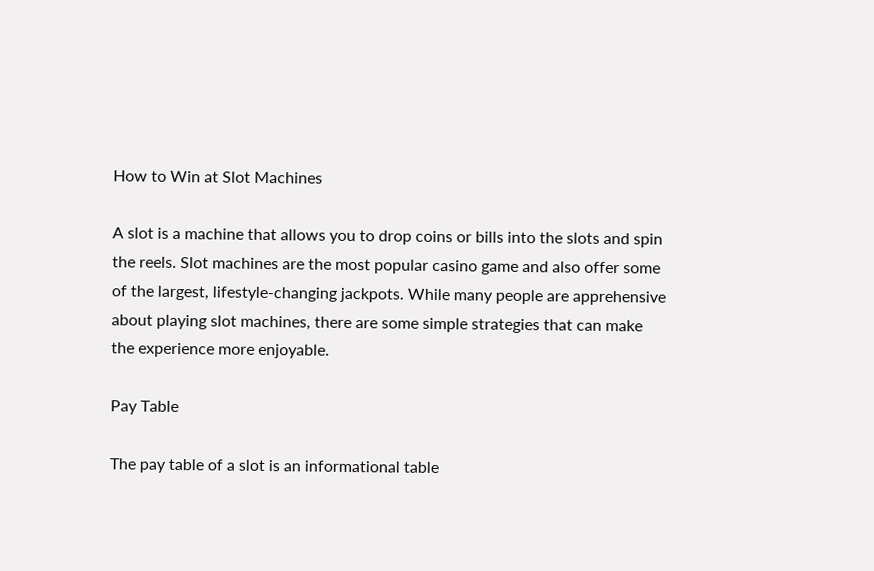How to Win at Slot Machines

A slot is a machine that allows you to drop coins or bills into the slots and spin the reels. Slot machines are the most popular casino game and also offer some of the largest, lifestyle-changing jackpots. While many people are apprehensive about playing slot machines, there are some simple strategies that can make the experience more enjoyable.

Pay Table

The pay table of a slot is an informational table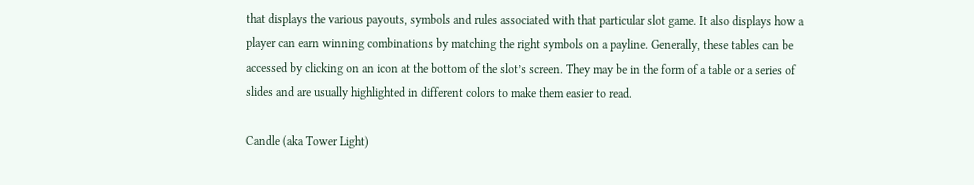that displays the various payouts, symbols and rules associated with that particular slot game. It also displays how a player can earn winning combinations by matching the right symbols on a payline. Generally, these tables can be accessed by clicking on an icon at the bottom of the slot’s screen. They may be in the form of a table or a series of slides and are usually highlighted in different colors to make them easier to read.

Candle (aka Tower Light)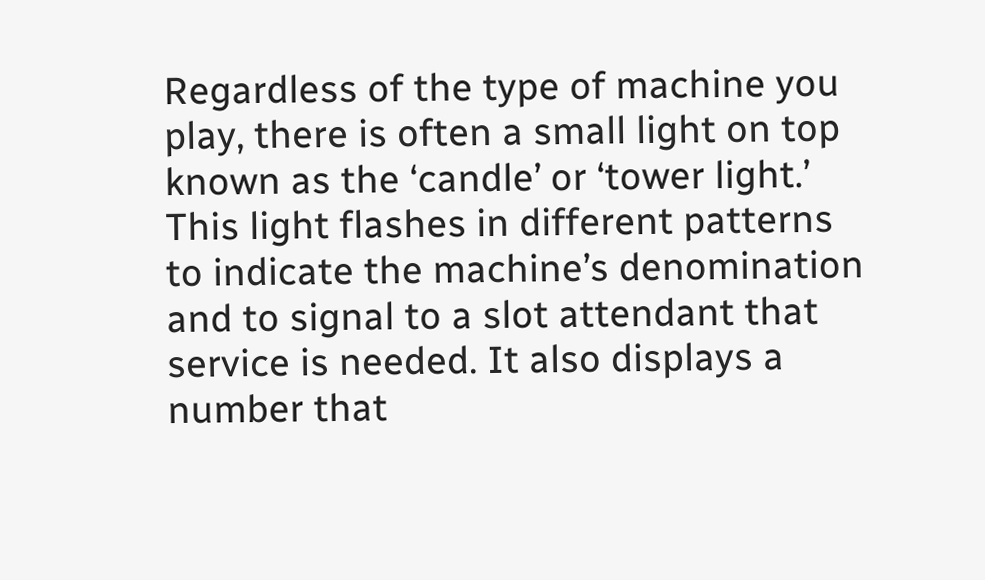Regardless of the type of machine you play, there is often a small light on top known as the ‘candle’ or ‘tower light.’ This light flashes in different patterns to indicate the machine’s denomination and to signal to a slot attendant that service is needed. It also displays a number that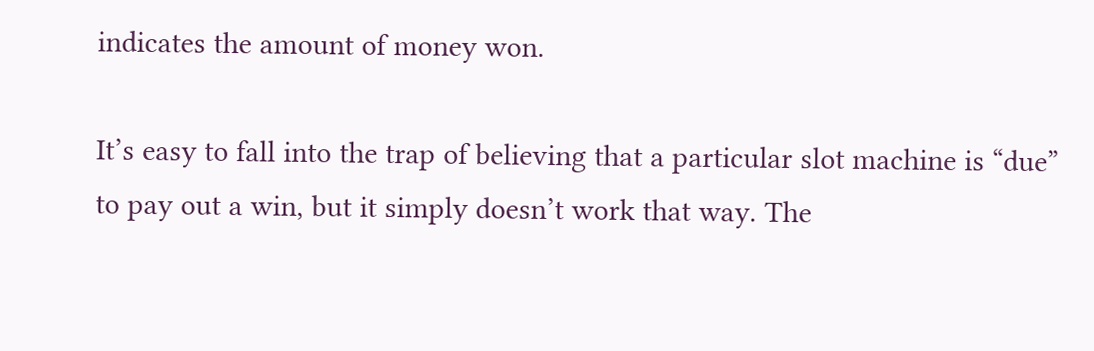indicates the amount of money won.

It’s easy to fall into the trap of believing that a particular slot machine is “due” to pay out a win, but it simply doesn’t work that way. The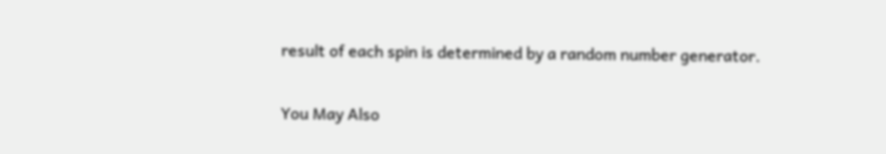result of each spin is determined by a random number generator.

You May Also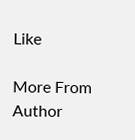Like

More From Author